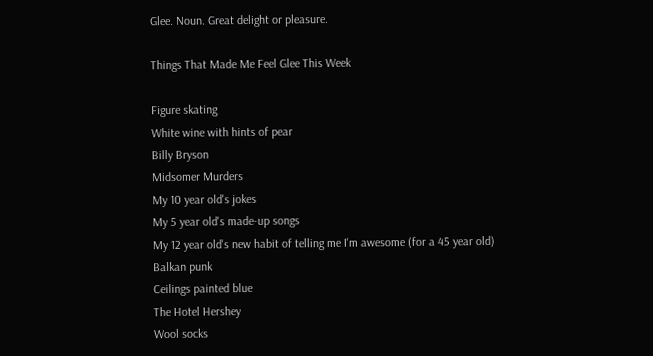Glee. Noun. Great delight or pleasure.

Things That Made Me Feel Glee This Week

Figure skating
White wine with hints of pear
Billy Bryson
Midsomer Murders
My 10 year old's jokes
My 5 year old's made-up songs
My 12 year old's new habit of telling me I'm awesome (for a 45 year old)
Balkan punk
Ceilings painted blue
The Hotel Hershey
Wool socks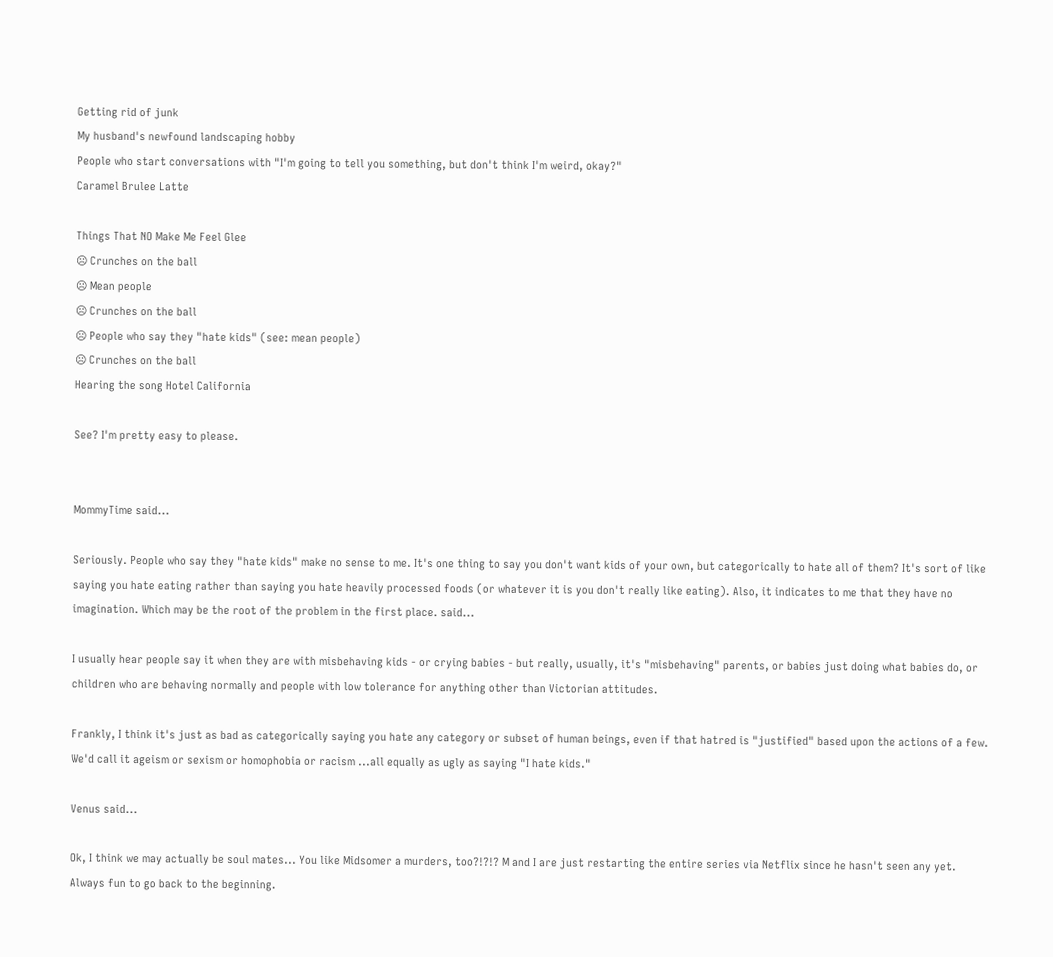Getting rid of junk
My husband's newfound landscaping hobby
People who start conversations with "I'm going to tell you something, but don't think I'm weird, okay?"
Caramel Brulee Latte

Things That NO Make Me Feel Glee
☹ Crunches on the ball
☹ Mean people
☹ Crunches on the ball
☹ People who say they "hate kids" (see: mean people)
☹ Crunches on the ball
Hearing the song Hotel California

See? I'm pretty easy to please.


MommyTime said...

Seriously. People who say they "hate kids" make no sense to me. It's one thing to say you don't want kids of your own, but categorically to hate all of them? It's sort of like saying you hate eating rather than saying you hate heavily processed foods (or whatever it is you don't really like eating). Also, it indicates to me that they have no imagination. Which may be the root of the problem in the first place. said...

I usually hear people say it when they are with misbehaving kids - or crying babies - but really, usually, it's "misbehaving" parents, or babies just doing what babies do, or children who are behaving normally and people with low tolerance for anything other than Victorian attitudes.

Frankly, I think it's just as bad as categorically saying you hate any category or subset of human beings, even if that hatred is "justified" based upon the actions of a few. We'd call it ageism or sexism or homophobia or racism ...all equally as ugly as saying "I hate kids."

Venus said...

Ok, I think we may actually be soul mates... You like Midsomer a murders, too?!?!? M and I are just restarting the entire series via Netflix since he hasn't seen any yet. Always fun to go back to the beginning.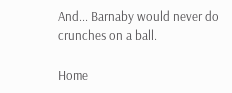And... Barnaby would never do crunches on a ball.

Home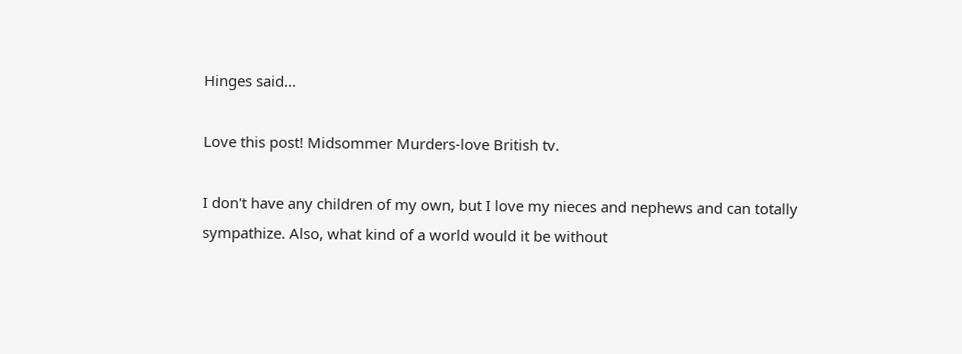Hinges said...

Love this post! Midsommer Murders-love British tv.

I don't have any children of my own, but I love my nieces and nephews and can totally sympathize. Also, what kind of a world would it be without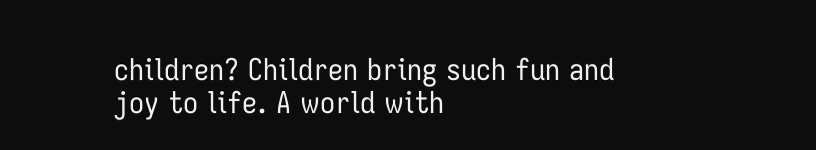children? Children bring such fun and joy to life. A world with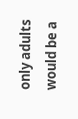only adults would be a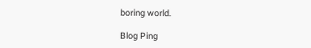boring world.

Blog Ping